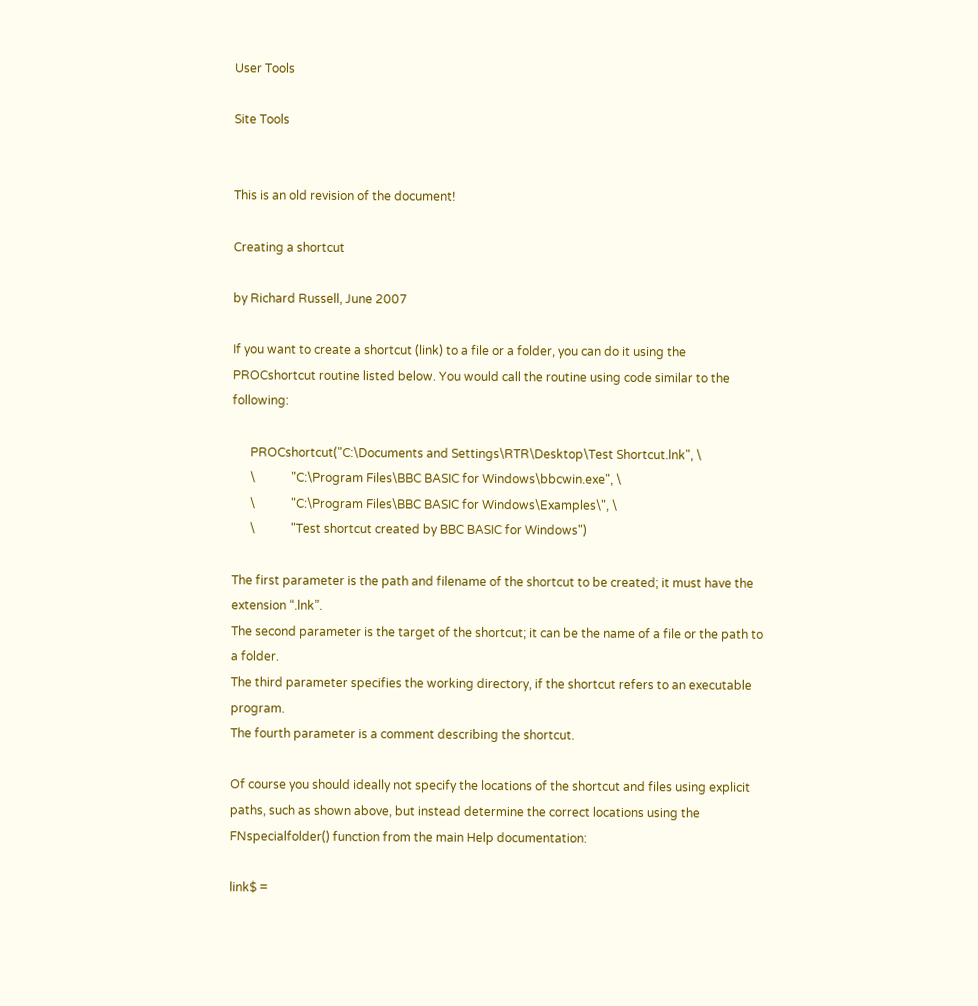User Tools

Site Tools


This is an old revision of the document!

Creating a shortcut

by Richard Russell, June 2007

If you want to create a shortcut (link) to a file or a folder, you can do it using the PROCshortcut routine listed below. You would call the routine using code similar to the following:

      PROCshortcut("C:\Documents and Settings\RTR\Desktop\Test Shortcut.lnk", \
      \            "C:\Program Files\BBC BASIC for Windows\bbcwin.exe", \
      \            "C:\Program Files\BBC BASIC for Windows\Examples\", \
      \            "Test shortcut created by BBC BASIC for Windows")

The first parameter is the path and filename of the shortcut to be created; it must have the extension “.lnk”.
The second parameter is the target of the shortcut; it can be the name of a file or the path to a folder.
The third parameter specifies the working directory, if the shortcut refers to an executable program.
The fourth parameter is a comment describing the shortcut.

Of course you should ideally not specify the locations of the shortcut and files using explicit paths, such as shown above, but instead determine the correct locations using the FNspecialfolder() function from the main Help documentation:

link$ =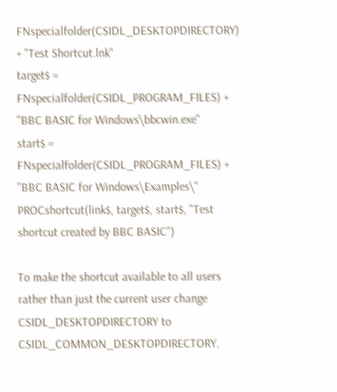FNspecialfolder(CSIDL_DESKTOPDIRECTORY) + "Test Shortcut.lnk"
target$ = FNspecialfolder(CSIDL_PROGRAM_FILES) + "BBC BASIC for Windows\bbcwin.exe"
start$ = FNspecialfolder(CSIDL_PROGRAM_FILES) + "BBC BASIC for Windows\Examples\"
PROCshortcut(link$, target$, start$, "Test shortcut created by BBC BASIC")

To make the shortcut available to all users rather than just the current user change CSIDL_DESKTOPDIRECTORY to CSIDL_COMMON_DESKTOPDIRECTORY.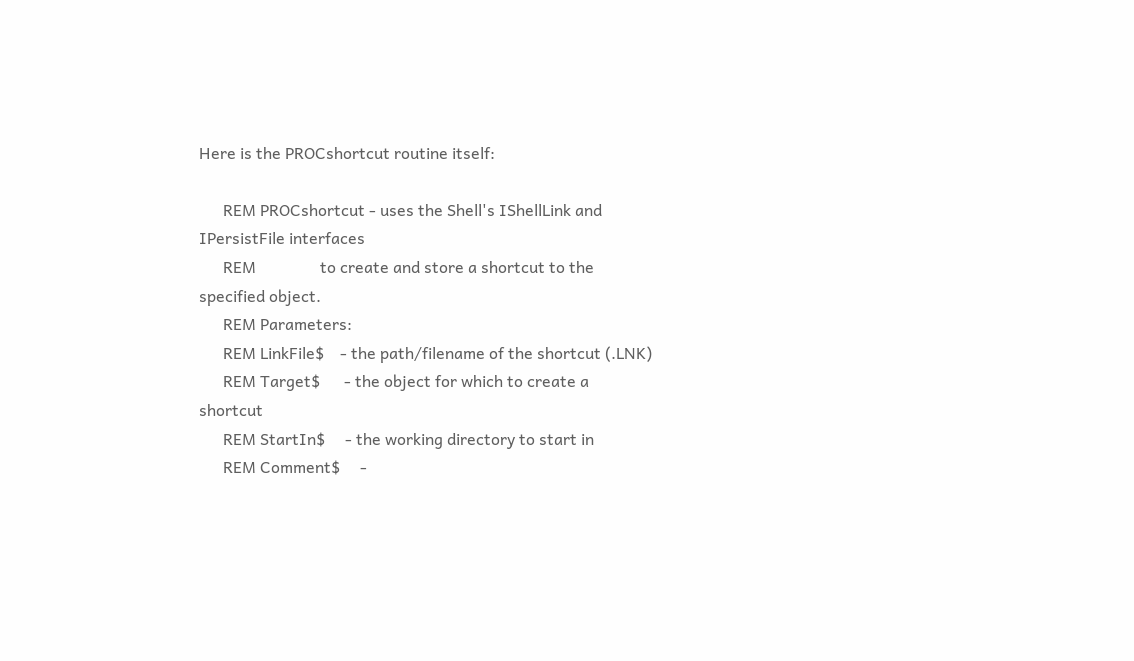Here is the PROCshortcut routine itself:

      REM PROCshortcut - uses the Shell's IShellLink and IPersistFile interfaces
      REM                to create and store a shortcut to the specified object.
      REM Parameters:
      REM LinkFile$    - the path/filename of the shortcut (.LNK)
      REM Target$      - the object for which to create a shortcut
      REM StartIn$     - the working directory to start in
      REM Comment$     -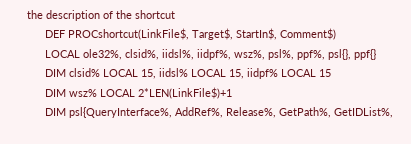the description of the shortcut
      DEF PROCshortcut(LinkFile$, Target$, StartIn$, Comment$)
      LOCAL ole32%, clsid%, iidsl%, iidpf%, wsz%, psl%, ppf%, psl{}, ppf{}
      DIM clsid% LOCAL 15, iidsl% LOCAL 15, iidpf% LOCAL 15
      DIM wsz% LOCAL 2*LEN(LinkFile$)+1
      DIM psl{QueryInterface%, AddRef%, Release%, GetPath%, GetIDList%,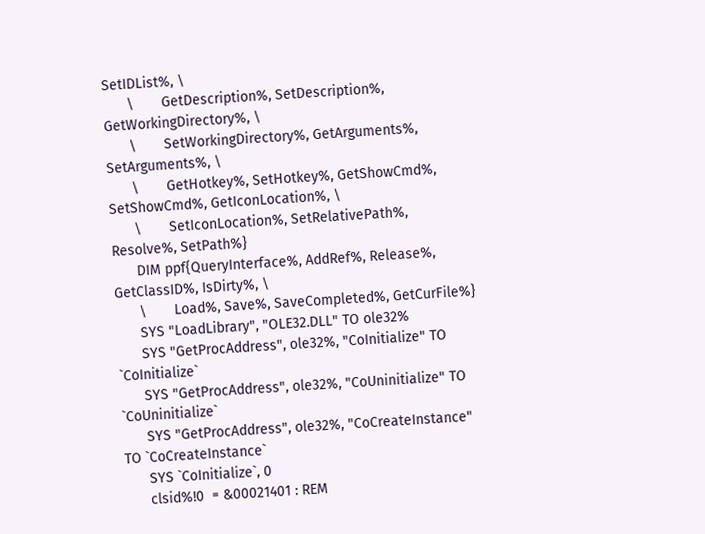SetIDList%, \
      \       GetDescription%, SetDescription%, GetWorkingDirectory%, \
      \       SetWorkingDirectory%, GetArguments%, SetArguments%, \
      \       GetHotkey%, SetHotkey%, GetShowCmd%, SetShowCmd%, GetIconLocation%, \
      \       SetIconLocation%, SetRelativePath%, Resolve%, SetPath%}
      DIM ppf{QueryInterface%, AddRef%, Release%, GetClassID%, IsDirty%, \
      \       Load%, Save%, SaveCompleted%, GetCurFile%}
      SYS "LoadLibrary", "OLE32.DLL" TO ole32%
      SYS "GetProcAddress", ole32%, "CoInitialize" TO `CoInitialize`
      SYS "GetProcAddress", ole32%, "CoUninitialize" TO `CoUninitialize`
      SYS "GetProcAddress", ole32%, "CoCreateInstance" TO `CoCreateInstance`
      SYS `CoInitialize`, 0
      clsid%!0  = &00021401 : REM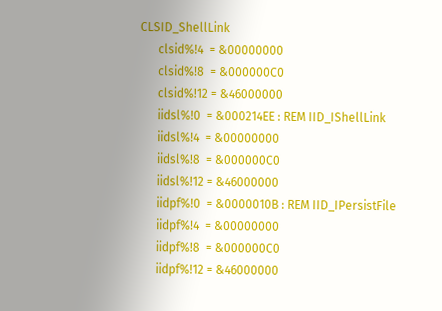CLSID_ShellLink
      clsid%!4  = &00000000
      clsid%!8  = &000000C0
      clsid%!12 = &46000000
      iidsl%!0  = &000214EE : REM IID_IShellLink
      iidsl%!4  = &00000000
      iidsl%!8  = &000000C0
      iidsl%!12 = &46000000
      iidpf%!0  = &0000010B : REM IID_IPersistFile
      iidpf%!4  = &00000000
      iidpf%!8  = &000000C0
      iidpf%!12 = &46000000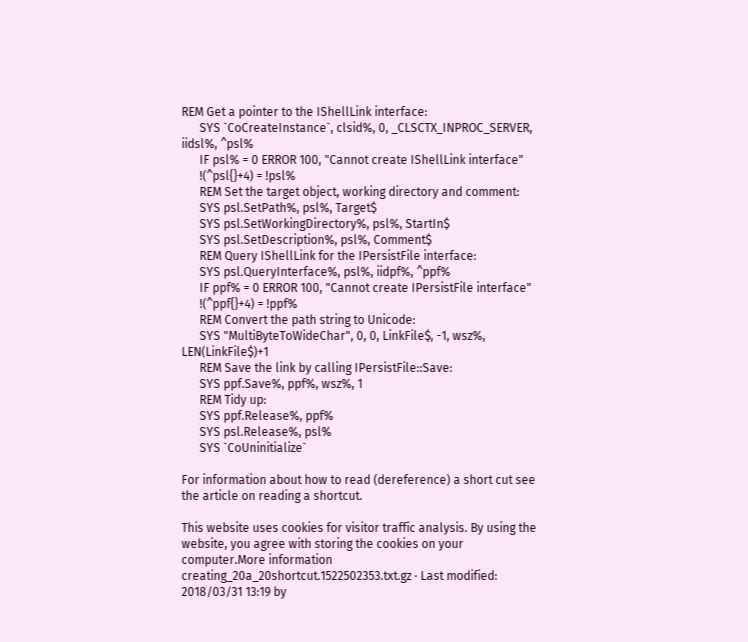REM Get a pointer to the IShellLink interface:
      SYS `CoCreateInstance`, clsid%, 0, _CLSCTX_INPROC_SERVER, iidsl%, ^psl%
      IF psl% = 0 ERROR 100, "Cannot create IShellLink interface"
      !(^psl{}+4) = !psl%
      REM Set the target object, working directory and comment:
      SYS psl.SetPath%, psl%, Target$
      SYS psl.SetWorkingDirectory%, psl%, StartIn$
      SYS psl.SetDescription%, psl%, Comment$
      REM Query IShellLink for the IPersistFile interface:
      SYS psl.QueryInterface%, psl%, iidpf%, ^ppf%
      IF ppf% = 0 ERROR 100, "Cannot create IPersistFile interface"
      !(^ppf{}+4) = !ppf%
      REM Convert the path string to Unicode:
      SYS "MultiByteToWideChar", 0, 0, LinkFile$, -1, wsz%, LEN(LinkFile$)+1
      REM Save the link by calling IPersistFile::Save:
      SYS ppf.Save%, ppf%, wsz%, 1
      REM Tidy up:
      SYS ppf.Release%, ppf%
      SYS psl.Release%, psl%
      SYS `CoUninitialize`

For information about how to read (dereference) a short cut see the article on reading a shortcut.

This website uses cookies for visitor traffic analysis. By using the website, you agree with storing the cookies on your computer.More information
creating_20a_20shortcut.1522502353.txt.gz · Last modified: 2018/03/31 13:19 by